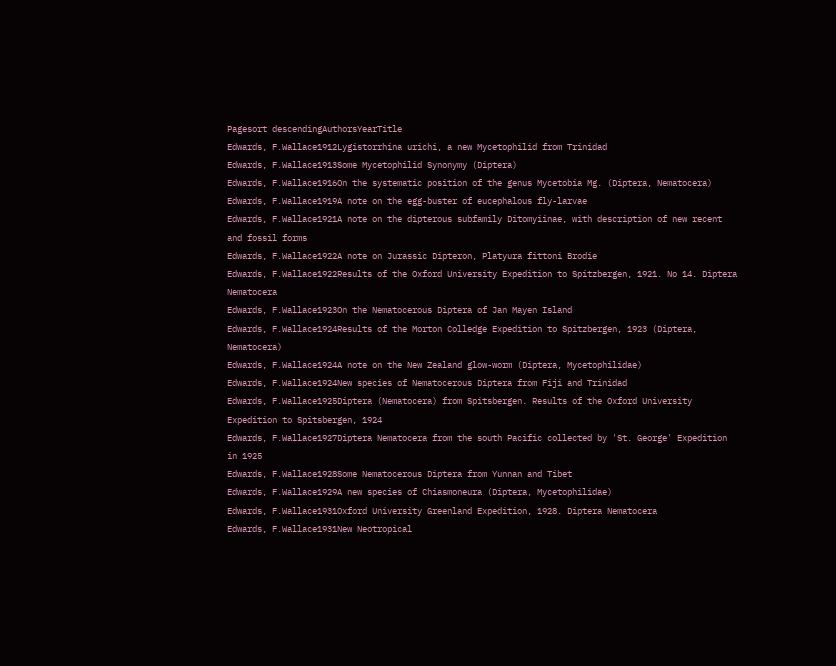Pagesort descendingAuthorsYearTitle
Edwards, F.Wallace1912Lygistorrhina urichi, a new Mycetophilid from Trinidad
Edwards, F.Wallace1913Some Mycetophilid Synonymy (Diptera)
Edwards, F.Wallace1916On the systematic position of the genus Mycetobia Mg. (Diptera, Nematocera)
Edwards, F.Wallace1919A note on the egg-buster of eucephalous fly-larvae
Edwards, F.Wallace1921A note on the dipterous subfamily Ditomyiinae, with description of new recent and fossil forms
Edwards, F.Wallace1922A note on Jurassic Dipteron, Platyura fittoni Brodie
Edwards, F.Wallace1922Results of the Oxford University Expedition to Spitzbergen, 1921. No 14. Diptera Nematocera
Edwards, F.Wallace1923On the Nematocerous Diptera of Jan Mayen Island
Edwards, F.Wallace1924Results of the Morton Colledge Expedition to Spitzbergen, 1923 (Diptera, Nematocera)
Edwards, F.Wallace1924A note on the New Zealand glow-worm (Diptera, Mycetophilidae)
Edwards, F.Wallace1924New species of Nematocerous Diptera from Fiji and Trinidad
Edwards, F.Wallace1925Diptera (Nematocera) from Spitsbergen. Results of the Oxford University Expedition to Spitsbergen, 1924
Edwards, F.Wallace1927Diptera Nematocera from the south Pacific collected by 'St. George' Expedition in 1925
Edwards, F.Wallace1928Some Nematocerous Diptera from Yunnan and Tibet
Edwards, F.Wallace1929A new species of Chiasmoneura (Diptera, Mycetophilidae)
Edwards, F.Wallace1931Oxford University Greenland Expedition, 1928. Diptera Nematocera
Edwards, F.Wallace1931New Neotropical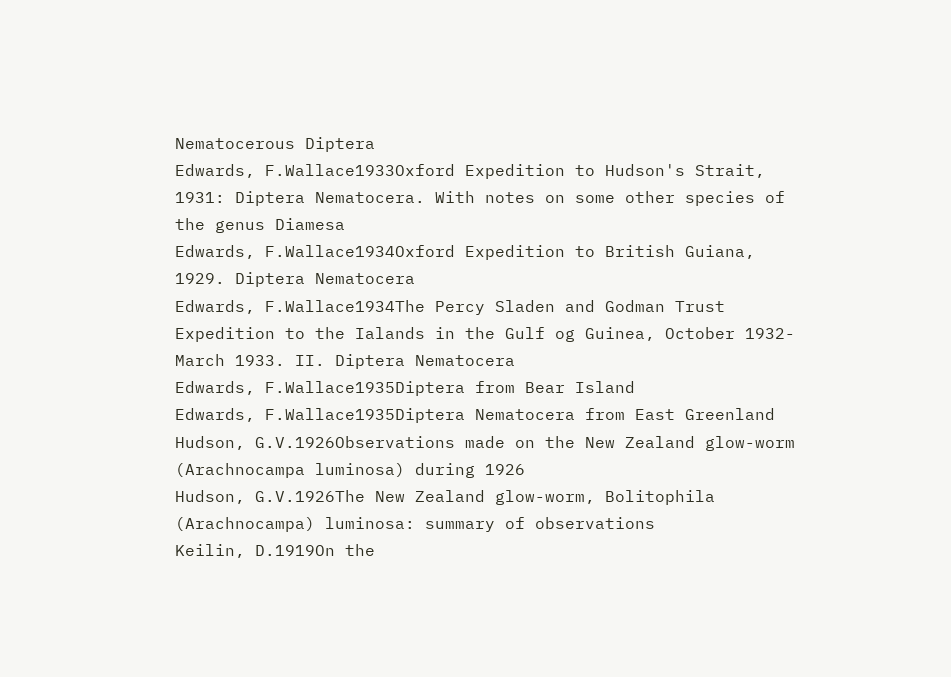Nematocerous Diptera
Edwards, F.Wallace1933Oxford Expedition to Hudson's Strait, 1931: Diptera Nematocera. With notes on some other species of the genus Diamesa
Edwards, F.Wallace1934Oxford Expedition to British Guiana, 1929. Diptera Nematocera
Edwards, F.Wallace1934The Percy Sladen and Godman Trust Expedition to the Ialands in the Gulf og Guinea, October 1932-March 1933. II. Diptera Nematocera
Edwards, F.Wallace1935Diptera from Bear Island
Edwards, F.Wallace1935Diptera Nematocera from East Greenland
Hudson, G.V.1926Observations made on the New Zealand glow-worm (Arachnocampa luminosa) during 1926
Hudson, G.V.1926The New Zealand glow-worm, Bolitophila (Arachnocampa) luminosa: summary of observations
Keilin, D.1919On the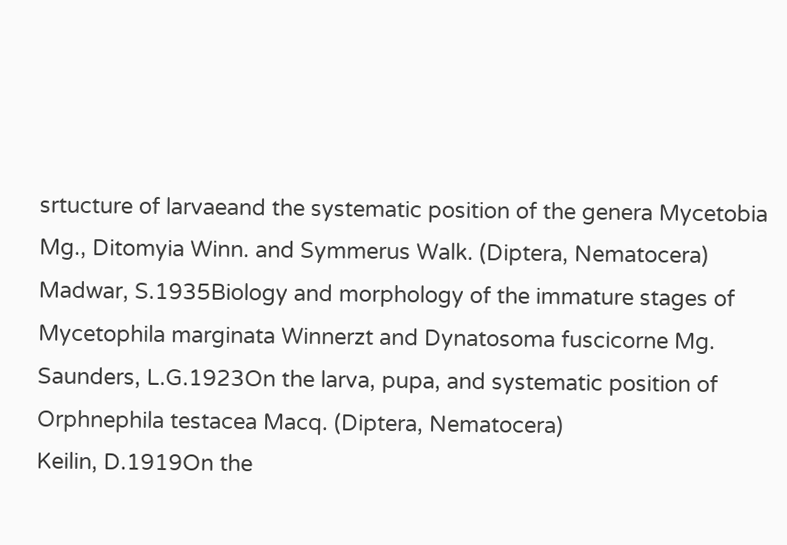srtucture of larvaeand the systematic position of the genera Mycetobia Mg., Ditomyia Winn. and Symmerus Walk. (Diptera, Nematocera)
Madwar, S.1935Biology and morphology of the immature stages of Mycetophila marginata Winnerzt and Dynatosoma fuscicorne Mg.
Saunders, L.G.1923On the larva, pupa, and systematic position of Orphnephila testacea Macq. (Diptera, Nematocera)
Keilin, D.1919On the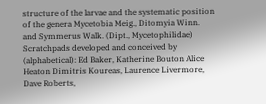structure of the larvae and the systematic position of the genera Mycetobia Meig., Ditomyia Winn. and Symmerus Walk. (Dipt., Mycetophilidae)
Scratchpads developed and conceived by (alphabetical): Ed Baker, Katherine Bouton Alice Heaton Dimitris Koureas, Laurence Livermore, Dave Roberts,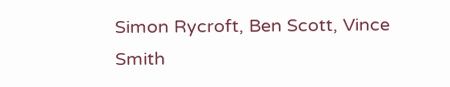Simon Rycroft, Ben Scott, Vince Smith